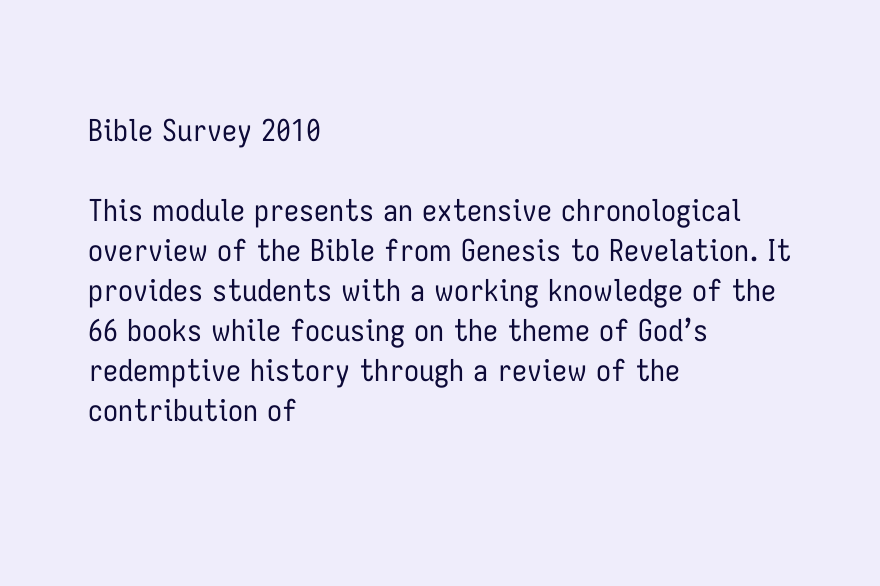Bible Survey 2010

This module presents an extensive chronological overview of the Bible from Genesis to Revelation. It provides students with a working knowledge of the 66 books while focusing on the theme of God’s redemptive history through a review of the contribution of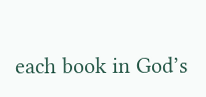each book in God’s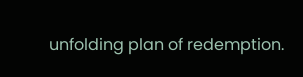unfolding plan of redemption.